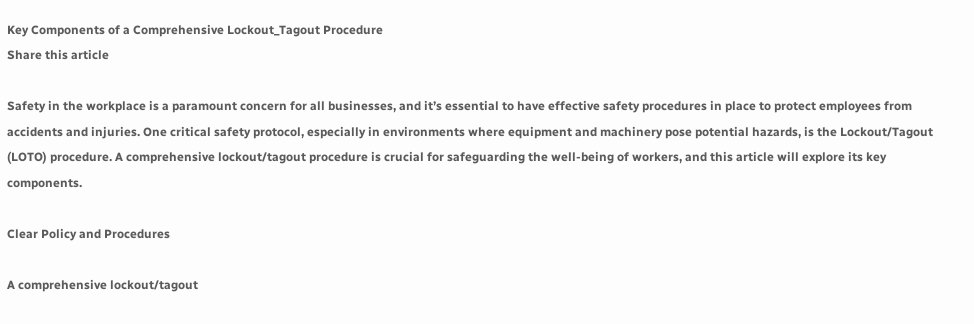Key Components of a Comprehensive Lockout_Tagout Procedure
Share this article

Safety in the workplace is a paramount concern for all businesses, and it’s essential to have effective safety procedures in place to protect employees from accidents and injuries. One critical safety protocol, especially in environments where equipment and machinery pose potential hazards, is the Lockout/Tagout (LOTO) procedure. A comprehensive lockout/tagout procedure is crucial for safeguarding the well-being of workers, and this article will explore its key components.

Clear Policy and Procedures

A comprehensive lockout/tagout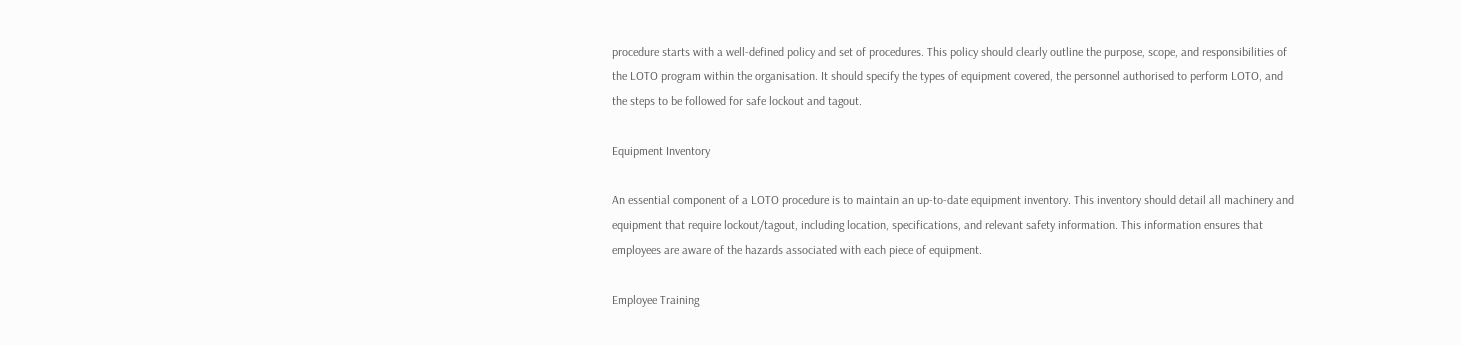procedure starts with a well-defined policy and set of procedures. This policy should clearly outline the purpose, scope, and responsibilities of the LOTO program within the organisation. It should specify the types of equipment covered, the personnel authorised to perform LOTO, and the steps to be followed for safe lockout and tagout.

Equipment Inventory

An essential component of a LOTO procedure is to maintain an up-to-date equipment inventory. This inventory should detail all machinery and equipment that require lockout/tagout, including location, specifications, and relevant safety information. This information ensures that employees are aware of the hazards associated with each piece of equipment.

Employee Training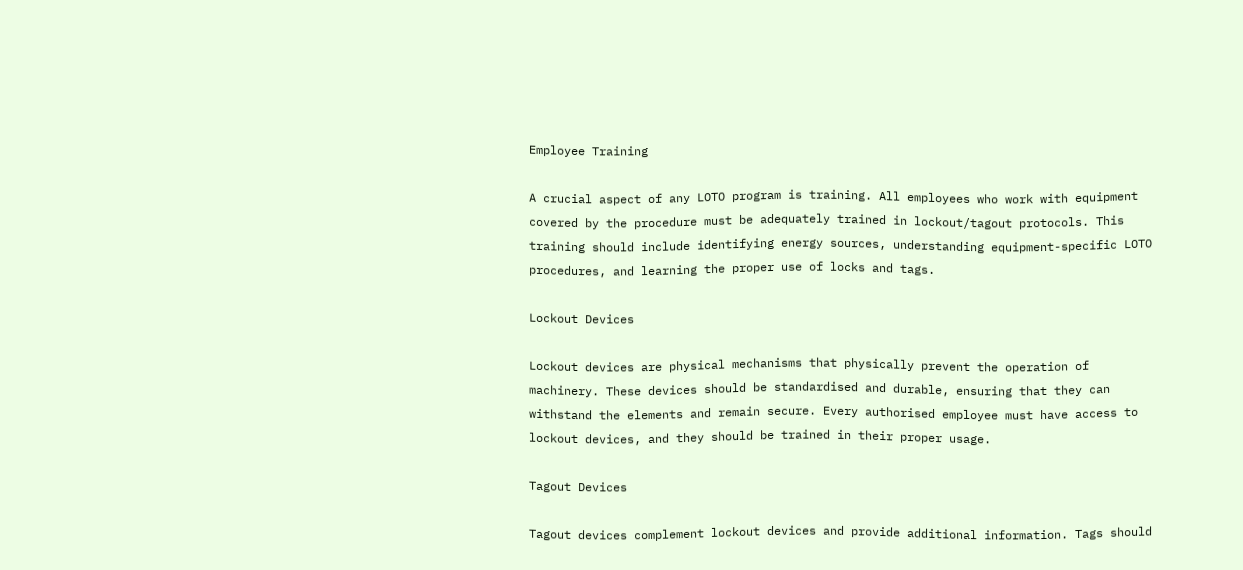Employee Training

A crucial aspect of any LOTO program is training. All employees who work with equipment covered by the procedure must be adequately trained in lockout/tagout protocols. This training should include identifying energy sources, understanding equipment-specific LOTO procedures, and learning the proper use of locks and tags.

Lockout Devices

Lockout devices are physical mechanisms that physically prevent the operation of machinery. These devices should be standardised and durable, ensuring that they can withstand the elements and remain secure. Every authorised employee must have access to lockout devices, and they should be trained in their proper usage.

Tagout Devices

Tagout devices complement lockout devices and provide additional information. Tags should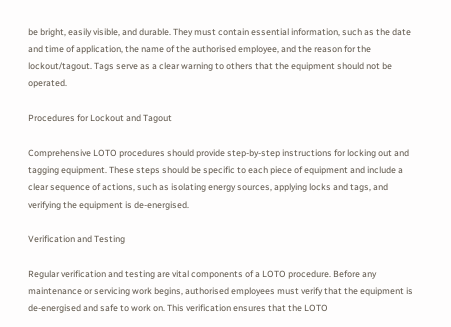be bright, easily visible, and durable. They must contain essential information, such as the date and time of application, the name of the authorised employee, and the reason for the lockout/tagout. Tags serve as a clear warning to others that the equipment should not be operated.

Procedures for Lockout and Tagout

Comprehensive LOTO procedures should provide step-by-step instructions for locking out and tagging equipment. These steps should be specific to each piece of equipment and include a clear sequence of actions, such as isolating energy sources, applying locks and tags, and verifying the equipment is de-energised.

Verification and Testing

Regular verification and testing are vital components of a LOTO procedure. Before any maintenance or servicing work begins, authorised employees must verify that the equipment is de-energised and safe to work on. This verification ensures that the LOTO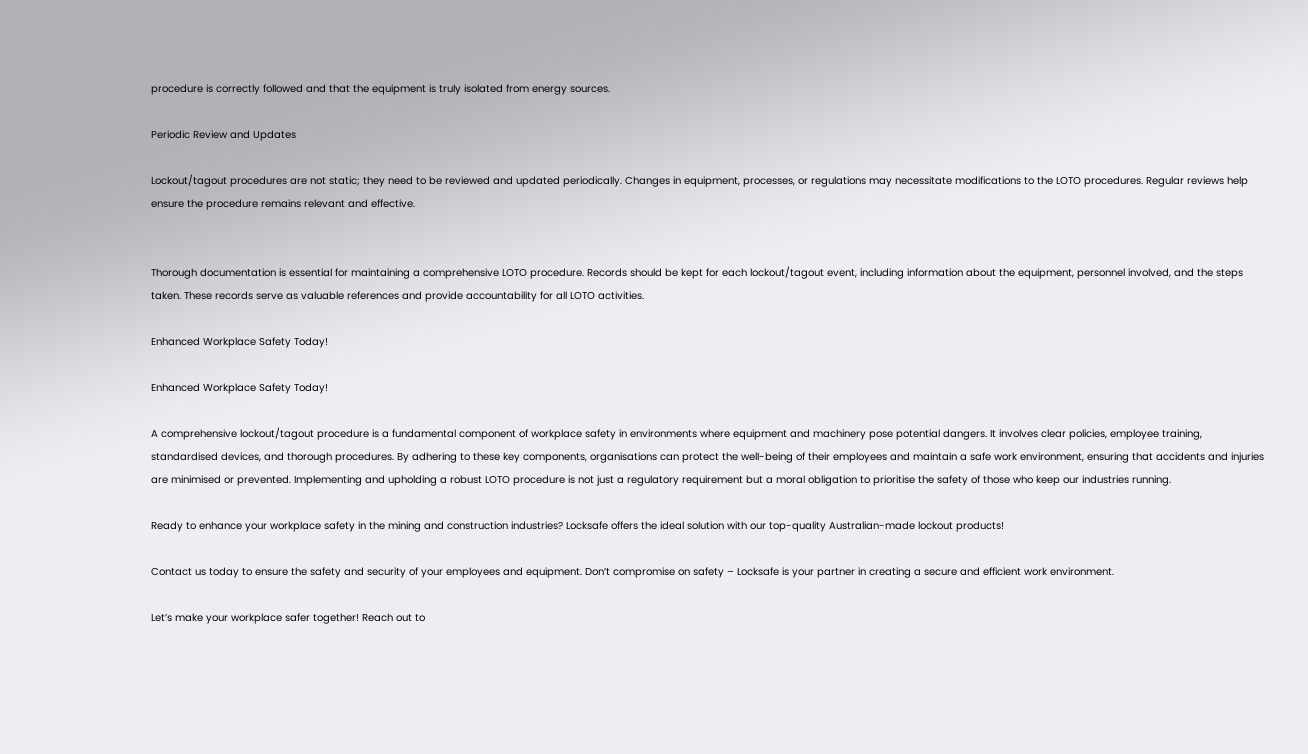procedure is correctly followed and that the equipment is truly isolated from energy sources.

Periodic Review and Updates

Lockout/tagout procedures are not static; they need to be reviewed and updated periodically. Changes in equipment, processes, or regulations may necessitate modifications to the LOTO procedures. Regular reviews help ensure the procedure remains relevant and effective.


Thorough documentation is essential for maintaining a comprehensive LOTO procedure. Records should be kept for each lockout/tagout event, including information about the equipment, personnel involved, and the steps taken. These records serve as valuable references and provide accountability for all LOTO activities.

Enhanced Workplace Safety Today!

Enhanced Workplace Safety Today!

A comprehensive lockout/tagout procedure is a fundamental component of workplace safety in environments where equipment and machinery pose potential dangers. It involves clear policies, employee training, standardised devices, and thorough procedures. By adhering to these key components, organisations can protect the well-being of their employees and maintain a safe work environment, ensuring that accidents and injuries are minimised or prevented. Implementing and upholding a robust LOTO procedure is not just a regulatory requirement but a moral obligation to prioritise the safety of those who keep our industries running.

Ready to enhance your workplace safety in the mining and construction industries? Locksafe offers the ideal solution with our top-quality Australian-made lockout products!

Contact us today to ensure the safety and security of your employees and equipment. Don’t compromise on safety – Locksafe is your partner in creating a secure and efficient work environment.

Let’s make your workplace safer together! Reach out to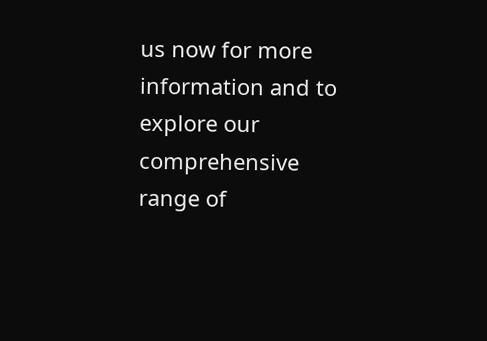us now for more information and to explore our comprehensive range of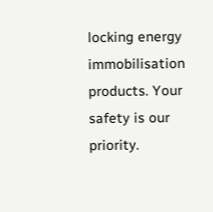locking energy immobilisation products. Your safety is our priority.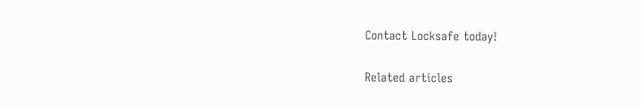Contact Locksafe today!

Related articles